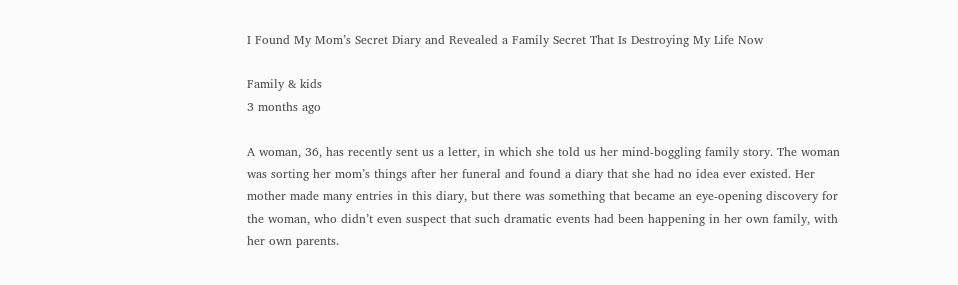I Found My Mom’s Secret Diary and Revealed a Family Secret That Is Destroying My Life Now

Family & kids
3 months ago

A woman, 36, has recently sent us a letter, in which she told us her mind-boggling family story. The woman was sorting her mom’s things after her funeral and found a diary that she had no idea ever existed. Her mother made many entries in this diary, but there was something that became an eye-opening discovery for the woman, who didn’t even suspect that such dramatic events had been happening in her own family, with her own parents.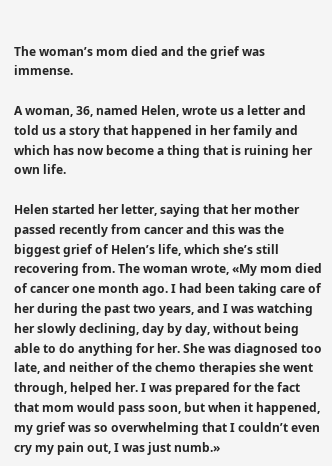The woman’s mom died and the grief was immense.

A woman, 36, named Helen, wrote us a letter and told us a story that happened in her family and which has now become a thing that is ruining her own life.

Helen started her letter, saying that her mother passed recently from cancer and this was the biggest grief of Helen’s life, which she’s still recovering from. The woman wrote, «My mom died of cancer one month ago. I had been taking care of her during the past two years, and I was watching her slowly declining, day by day, without being able to do anything for her. She was diagnosed too late, and neither of the chemo therapies she went through, helped her. I was prepared for the fact that mom would pass soon, but when it happened, my grief was so overwhelming that I couldn’t even cry my pain out, I was just numb.»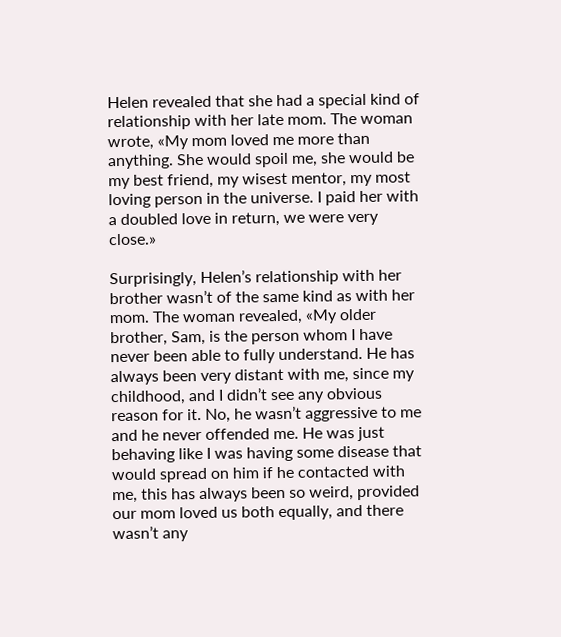Helen revealed that she had a special kind of relationship with her late mom. The woman wrote, «My mom loved me more than anything. She would spoil me, she would be my best friend, my wisest mentor, my most loving person in the universe. I paid her with a doubled love in return, we were very close.»

Surprisingly, Helen’s relationship with her brother wasn’t of the same kind as with her mom. The woman revealed, «My older brother, Sam, is the person whom I have never been able to fully understand. He has always been very distant with me, since my childhood, and I didn’t see any obvious reason for it. No, he wasn’t aggressive to me and he never offended me. He was just behaving like I was having some disease that would spread on him if he contacted with me, this has always been so weird, provided our mom loved us both equally, and there wasn’t any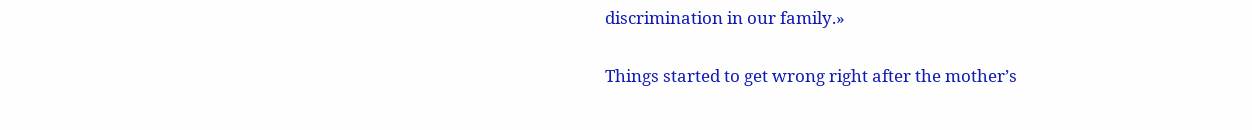discrimination in our family.»

Things started to get wrong right after the mother’s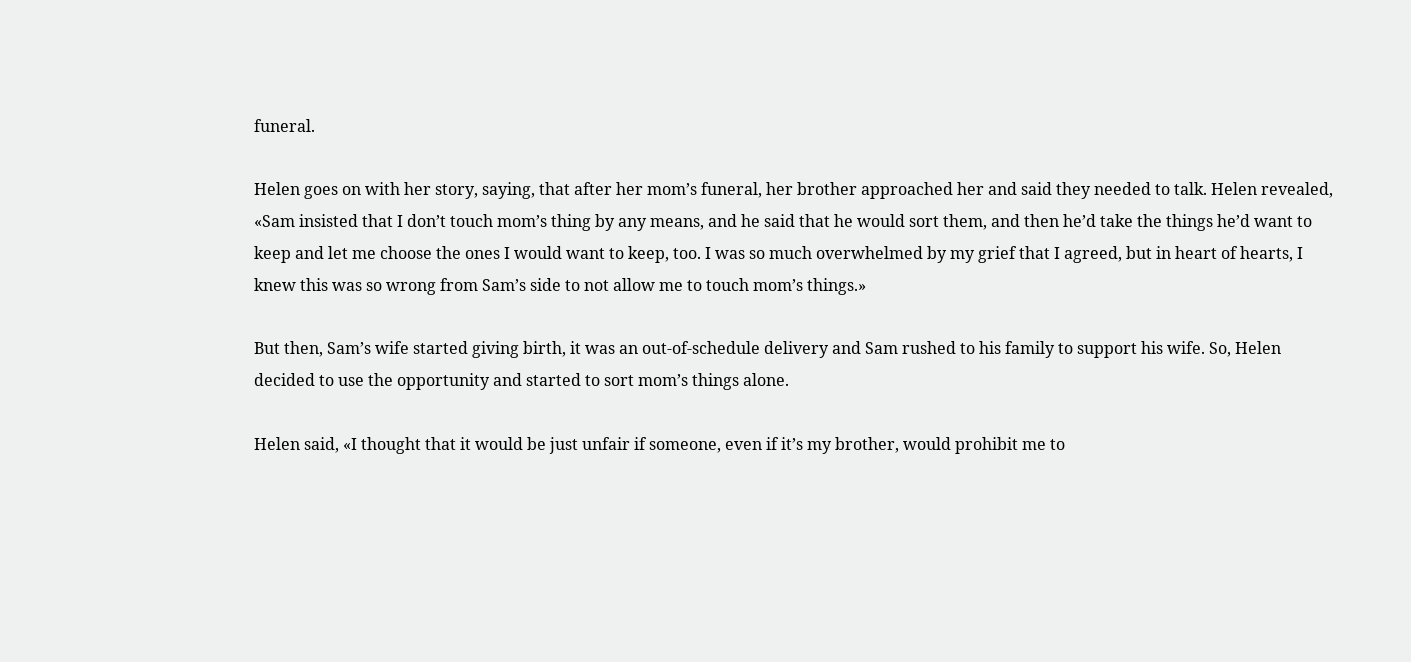funeral.

Helen goes on with her story, saying, that after her mom’s funeral, her brother approached her and said they needed to talk. Helen revealed, «Sam insisted that I don’t touch mom’s thing by any means, and he said that he would sort them, and then he’d take the things he’d want to keep and let me choose the ones I would want to keep, too. I was so much overwhelmed by my grief that I agreed, but in heart of hearts, I knew this was so wrong from Sam’s side to not allow me to touch mom’s things.»

But then, Sam’s wife started giving birth, it was an out-of-schedule delivery and Sam rushed to his family to support his wife. So, Helen decided to use the opportunity and started to sort mom’s things alone.

Helen said, «I thought that it would be just unfair if someone, even if it’s my brother, would prohibit me to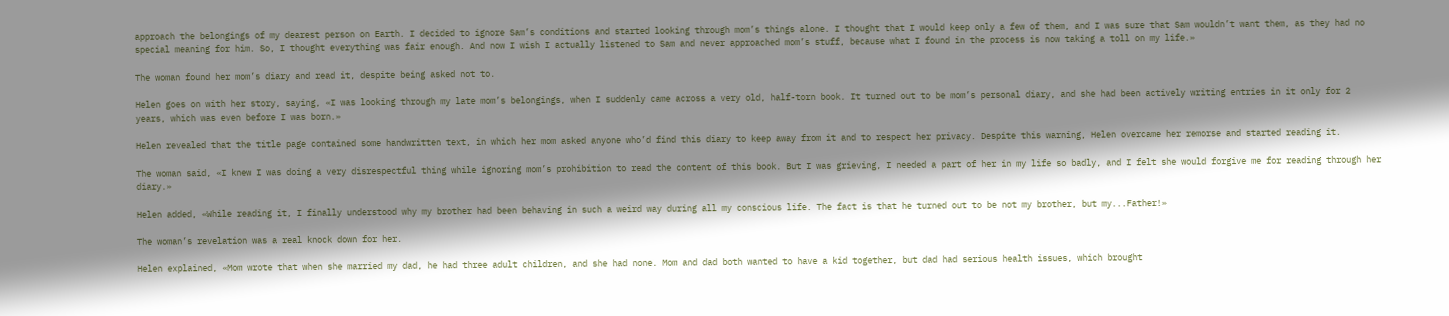approach the belongings of my dearest person on Earth. I decided to ignore Sam’s conditions and started looking through mom’s things alone. I thought that I would keep only a few of them, and I was sure that Sam wouldn’t want them, as they had no special meaning for him. So, I thought everything was fair enough. And now I wish I actually listened to Sam and never approached mom’s stuff, because what I found in the process is now taking a toll on my life.»

The woman found her mom’s diary and read it, despite being asked not to.

Helen goes on with her story, saying, «I was looking through my late mom’s belongings, when I suddenly came across a very old, half-torn book. It turned out to be mom’s personal diary, and she had been actively writing entries in it only for 2 years, which was even before I was born.»

Helen revealed that the title page contained some handwritten text, in which her mom asked anyone who’d find this diary to keep away from it and to respect her privacy. Despite this warning, Helen overcame her remorse and started reading it.

The woman said, «I knew I was doing a very disrespectful thing while ignoring mom’s prohibition to read the content of this book. But I was grieving, I needed a part of her in my life so badly, and I felt she would forgive me for reading through her diary.»

Helen added, «While reading it, I finally understood why my brother had been behaving in such a weird way during all my conscious life. The fact is that he turned out to be not my brother, but my...Father!»

The woman’s revelation was a real knock down for her.

Helen explained, «Mom wrote that when she married my dad, he had three adult children, and she had none. Mom and dad both wanted to have a kid together, but dad had serious health issues, which brought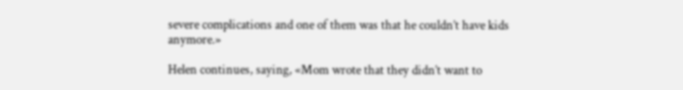severe complications and one of them was that he couldn’t have kids anymore.»

Helen continues, saying, «Mom wrote that they didn’t want to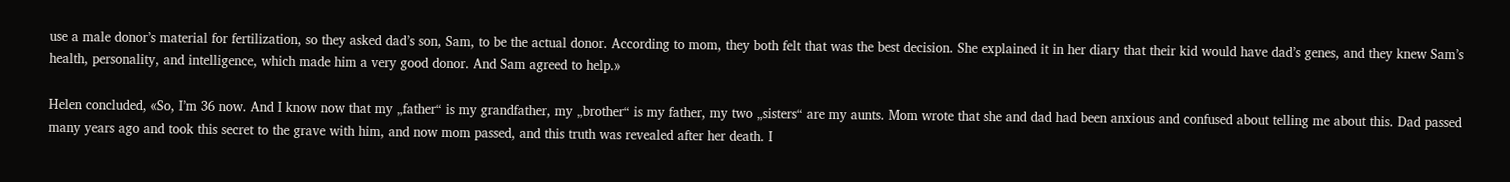use a male donor’s material for fertilization, so they asked dad’s son, Sam, to be the actual donor. According to mom, they both felt that was the best decision. She explained it in her diary that their kid would have dad’s genes, and they knew Sam’s health, personality, and intelligence, which made him a very good donor. And Sam agreed to help.»

Helen concluded, «So, I’m 36 now. And I know now that my „father“ is my grandfather, my „brother“ is my father, my two „sisters“ are my aunts. Mom wrote that she and dad had been anxious and confused about telling me about this. Dad passed many years ago and took this secret to the grave with him, and now mom passed, and this truth was revealed after her death. I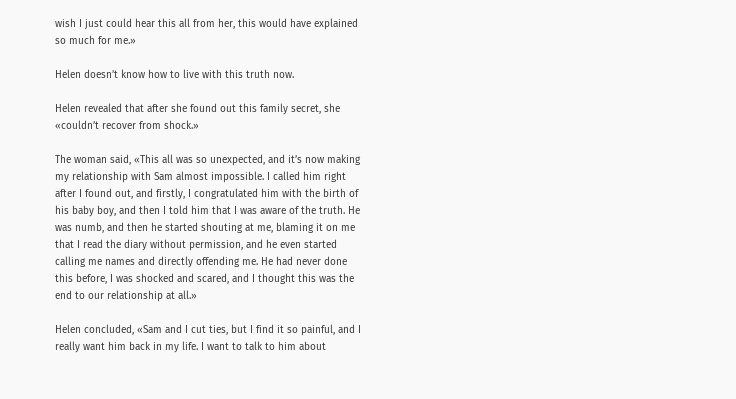wish I just could hear this all from her, this would have explained so much for me.»

Helen doesn’t know how to live with this truth now.

Helen revealed that after she found out this family secret, she «couldn’t recover from shock.»

The woman said, «This all was so unexpected, and it’s now making my relationship with Sam almost impossible. I called him right after I found out, and firstly, I congratulated him with the birth of his baby boy, and then I told him that I was aware of the truth. He was numb, and then he started shouting at me, blaming it on me that I read the diary without permission, and he even started calling me names and directly offending me. He had never done this before, I was shocked and scared, and I thought this was the end to our relationship at all.»

Helen concluded, «Sam and I cut ties, but I find it so painful, and I really want him back in my life. I want to talk to him about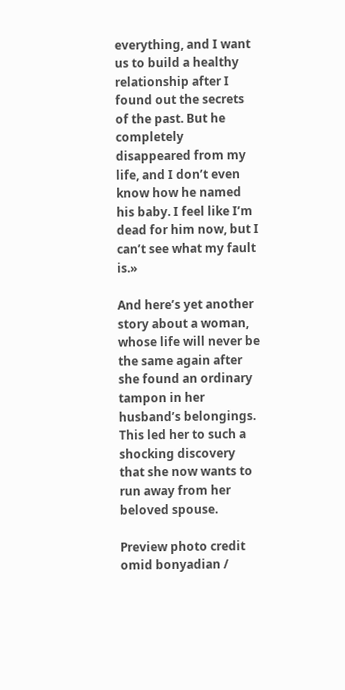everything, and I want us to build a healthy relationship after I found out the secrets of the past. But he completely disappeared from my life, and I don’t even know how he named his baby. I feel like I’m dead for him now, but I can’t see what my fault is.»

And here’s yet another story about a woman, whose life will never be the same again after she found an ordinary tampon in her husband’s belongings. This led her to such a shocking discovery that she now wants to run away from her beloved spouse.

Preview photo credit omid bonyadian /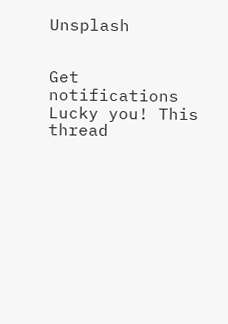Unsplash


Get notifications
Lucky you! This thread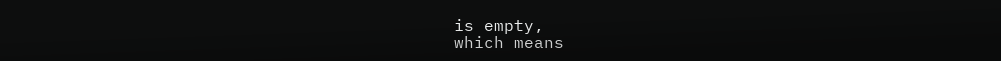is empty,
which means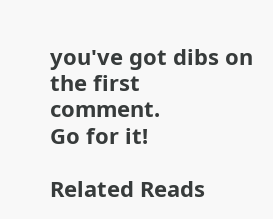you've got dibs on the first comment.
Go for it!

Related Reads